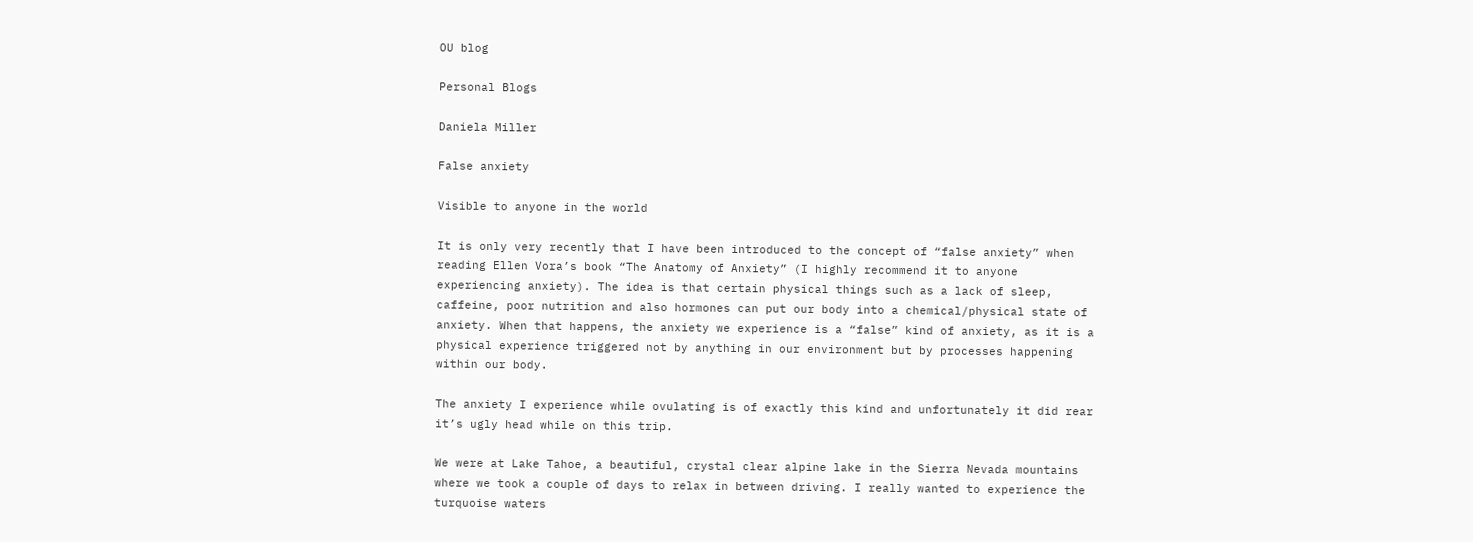OU blog

Personal Blogs

Daniela Miller

False anxiety

Visible to anyone in the world

It is only very recently that I have been introduced to the concept of “false anxiety” when reading Ellen Vora’s book “The Anatomy of Anxiety” (I highly recommend it to anyone experiencing anxiety). The idea is that certain physical things such as a lack of sleep, caffeine, poor nutrition and also hormones can put our body into a chemical/physical state of anxiety. When that happens, the anxiety we experience is a “false” kind of anxiety, as it is a physical experience triggered not by anything in our environment but by processes happening within our body.

The anxiety I experience while ovulating is of exactly this kind and unfortunately it did rear it’s ugly head while on this trip.

We were at Lake Tahoe, a beautiful, crystal clear alpine lake in the Sierra Nevada mountains where we took a couple of days to relax in between driving. I really wanted to experience the turquoise waters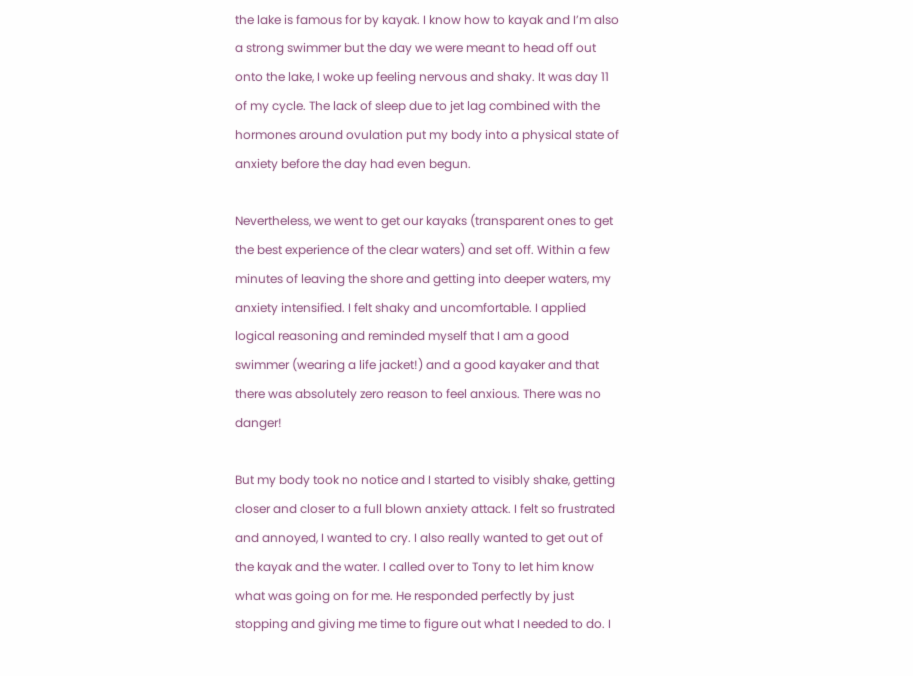the lake is famous for by kayak. I know how to kayak and I’m also a strong swimmer but the day we were meant to head off out onto the lake, I woke up feeling nervous and shaky. It was day 11 of my cycle. The lack of sleep due to jet lag combined with the hormones around ovulation put my body into a physical state of anxiety before the day had even begun.

Nevertheless, we went to get our kayaks (transparent ones to get the best experience of the clear waters) and set off. Within a few minutes of leaving the shore and getting into deeper waters, my anxiety intensified. I felt shaky and uncomfortable. I applied logical reasoning and reminded myself that I am a good swimmer (wearing a life jacket!) and a good kayaker and that there was absolutely zero reason to feel anxious. There was no danger!

But my body took no notice and I started to visibly shake, getting closer and closer to a full blown anxiety attack. I felt so frustrated and annoyed, I wanted to cry. I also really wanted to get out of the kayak and the water. I called over to Tony to let him know what was going on for me. He responded perfectly by just stopping and giving me time to figure out what I needed to do. I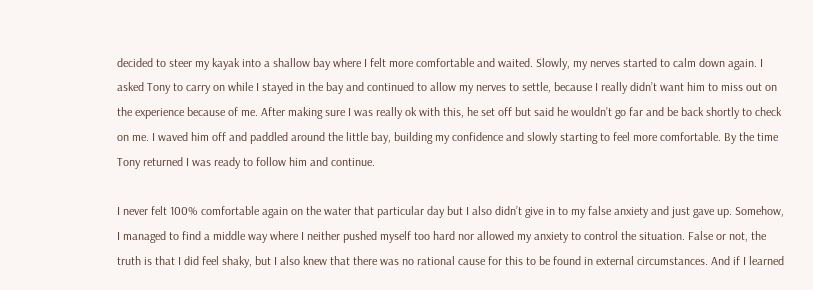decided to steer my kayak into a shallow bay where I felt more comfortable and waited. Slowly, my nerves started to calm down again. I asked Tony to carry on while I stayed in the bay and continued to allow my nerves to settle, because I really didn’t want him to miss out on the experience because of me. After making sure I was really ok with this, he set off but said he wouldn’t go far and be back shortly to check on me. I waved him off and paddled around the little bay, building my confidence and slowly starting to feel more comfortable. By the time Tony returned I was ready to follow him and continue.

I never felt 100% comfortable again on the water that particular day but I also didn’t give in to my false anxiety and just gave up. Somehow, I managed to find a middle way where I neither pushed myself too hard nor allowed my anxiety to control the situation. False or not, the truth is that I did feel shaky, but I also knew that there was no rational cause for this to be found in external circumstances. And if I learned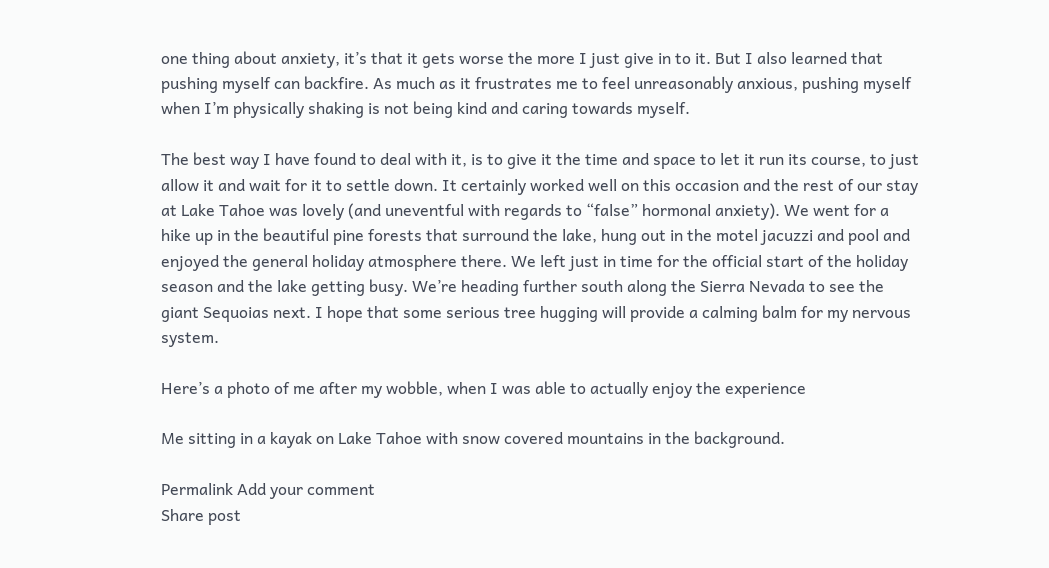one thing about anxiety, it’s that it gets worse the more I just give in to it. But I also learned that pushing myself can backfire. As much as it frustrates me to feel unreasonably anxious, pushing myself when I’m physically shaking is not being kind and caring towards myself.

The best way I have found to deal with it, is to give it the time and space to let it run its course, to just allow it and wait for it to settle down. It certainly worked well on this occasion and the rest of our stay at Lake Tahoe was lovely (and uneventful with regards to “false” hormonal anxiety). We went for a hike up in the beautiful pine forests that surround the lake, hung out in the motel jacuzzi and pool and enjoyed the general holiday atmosphere there. We left just in time for the official start of the holiday season and the lake getting busy. We’re heading further south along the Sierra Nevada to see the giant Sequoias next. I hope that some serious tree hugging will provide a calming balm for my nervous system.

Here’s a photo of me after my wobble, when I was able to actually enjoy the experience

Me sitting in a kayak on Lake Tahoe with snow covered mountains in the background.

Permalink Add your comment
Share post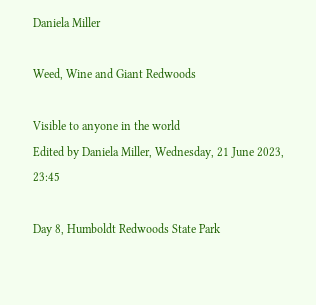Daniela Miller

Weed, Wine and Giant Redwoods

Visible to anyone in the world
Edited by Daniela Miller, Wednesday, 21 June 2023, 23:45

Day 8, Humboldt Redwoods State Park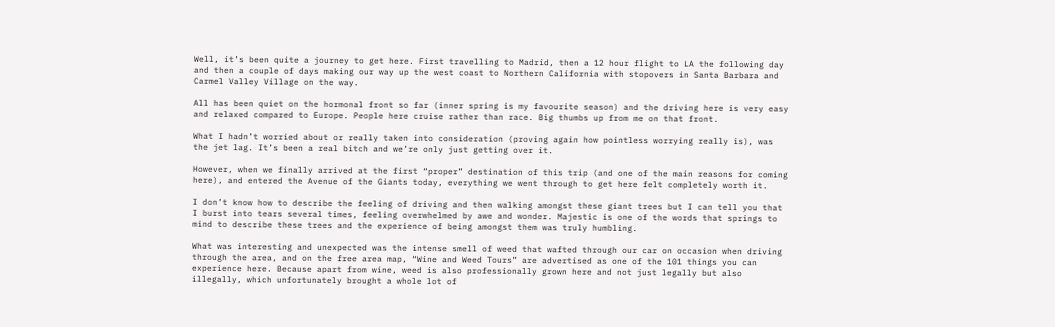Well, it’s been quite a journey to get here. First travelling to Madrid, then a 12 hour flight to LA the following day and then a couple of days making our way up the west coast to Northern California with stopovers in Santa Barbara and Carmel Valley Village on the way.

All has been quiet on the hormonal front so far (inner spring is my favourite season) and the driving here is very easy and relaxed compared to Europe. People here cruise rather than race. Big thumbs up from me on that front.

What I hadn’t worried about or really taken into consideration (proving again how pointless worrying really is), was the jet lag. It’s been a real bitch and we’re only just getting over it.

However, when we finally arrived at the first “proper” destination of this trip (and one of the main reasons for coming here), and entered the Avenue of the Giants today, everything we went through to get here felt completely worth it.

I don’t know how to describe the feeling of driving and then walking amongst these giant trees but I can tell you that I burst into tears several times, feeling overwhelmed by awe and wonder. Majestic is one of the words that springs to mind to describe these trees and the experience of being amongst them was truly humbling.

What was interesting and unexpected was the intense smell of weed that wafted through our car on occasion when driving through the area, and on the free area map, “Wine and Weed Tours” are advertised as one of the 101 things you can experience here. Because apart from wine, weed is also professionally grown here and not just legally but also illegally, which unfortunately brought a whole lot of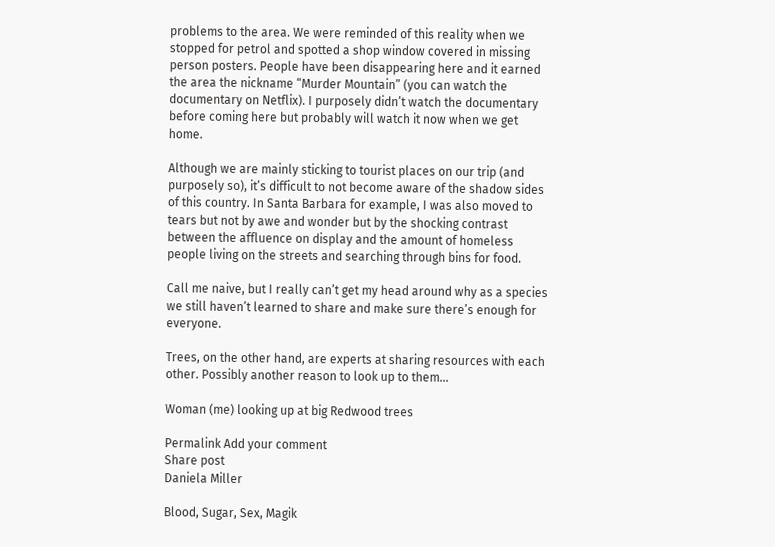problems to the area. We were reminded of this reality when we stopped for petrol and spotted a shop window covered in missing person posters. People have been disappearing here and it earned the area the nickname “Murder Mountain” (you can watch the documentary on Netflix). I purposely didn’t watch the documentary before coming here but probably will watch it now when we get home.

Although we are mainly sticking to tourist places on our trip (and purposely so), it’s difficult to not become aware of the shadow sides of this country. In Santa Barbara for example, I was also moved to tears but not by awe and wonder but by the shocking contrast between the affluence on display and the amount of homeless people living on the streets and searching through bins for food.

Call me naive, but I really can’t get my head around why as a species we still haven’t learned to share and make sure there’s enough for everyone.

Trees, on the other hand, are experts at sharing resources with each other. Possibly another reason to look up to them…

Woman (me) looking up at big Redwood trees

Permalink Add your comment
Share post
Daniela Miller

Blood, Sugar, Sex, Magik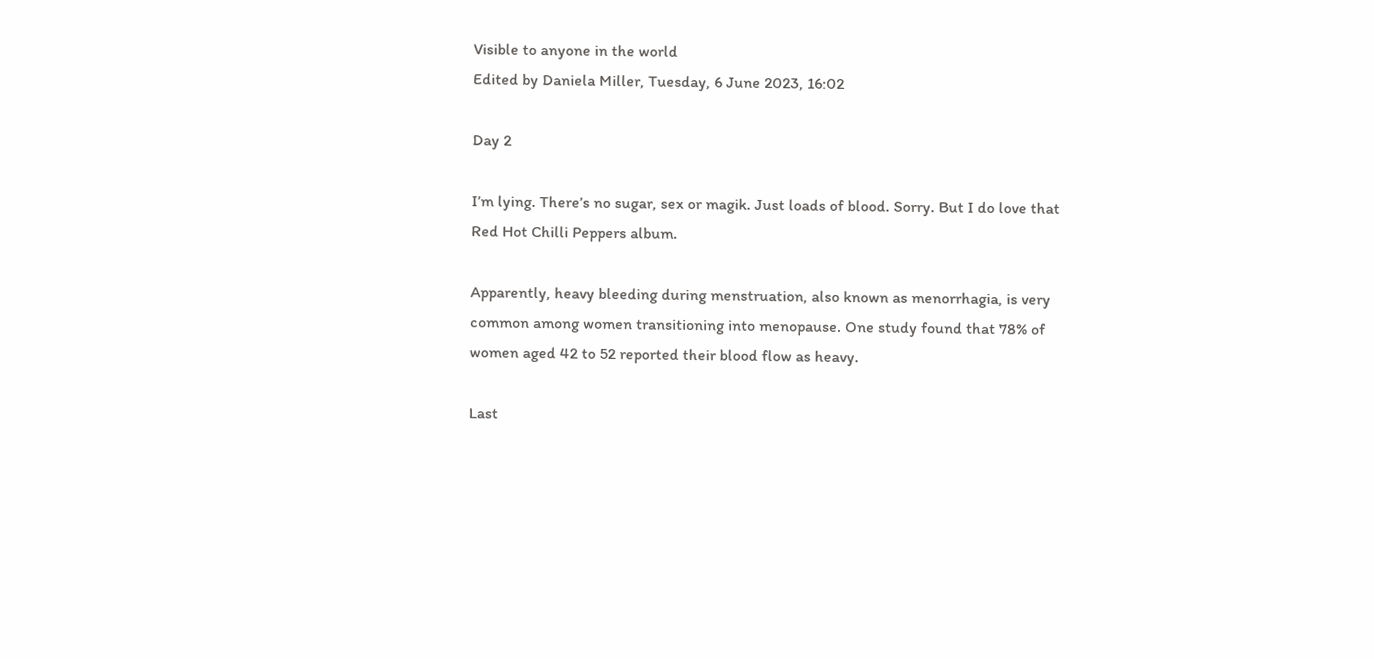Visible to anyone in the world
Edited by Daniela Miller, Tuesday, 6 June 2023, 16:02

Day 2

I’m lying. There’s no sugar, sex or magik. Just loads of blood. Sorry. But I do love that Red Hot Chilli Peppers album.

Apparently, heavy bleeding during menstruation, also known as menorrhagia, is very common among women transitioning into menopause. One study found that 78% of women aged 42 to 52 reported their blood flow as heavy.

Last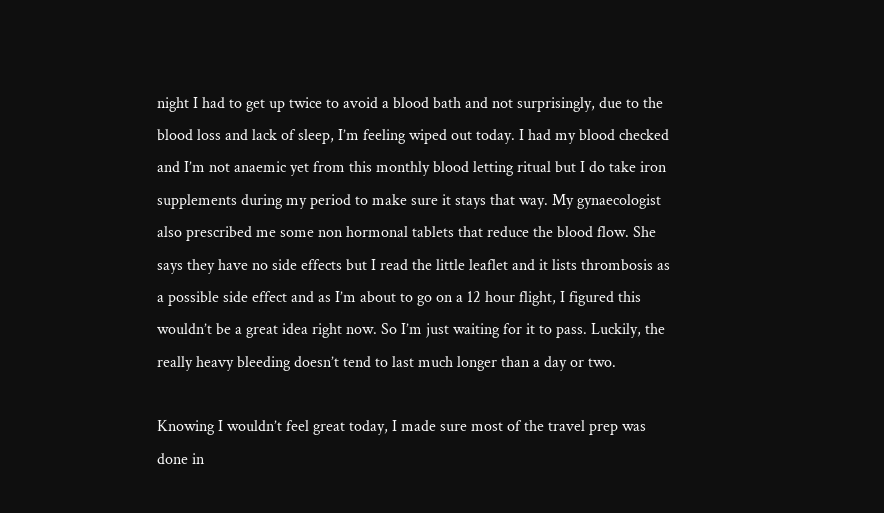night I had to get up twice to avoid a blood bath and not surprisingly, due to the blood loss and lack of sleep, I’m feeling wiped out today. I had my blood checked and I’m not anaemic yet from this monthly blood letting ritual but I do take iron supplements during my period to make sure it stays that way. My gynaecologist also prescribed me some non hormonal tablets that reduce the blood flow. She says they have no side effects but I read the little leaflet and it lists thrombosis as a possible side effect and as I’m about to go on a 12 hour flight, I figured this wouldn’t be a great idea right now. So I’m just waiting for it to pass. Luckily, the really heavy bleeding doesn’t tend to last much longer than a day or two.

Knowing I wouldn’t feel great today, I made sure most of the travel prep was done in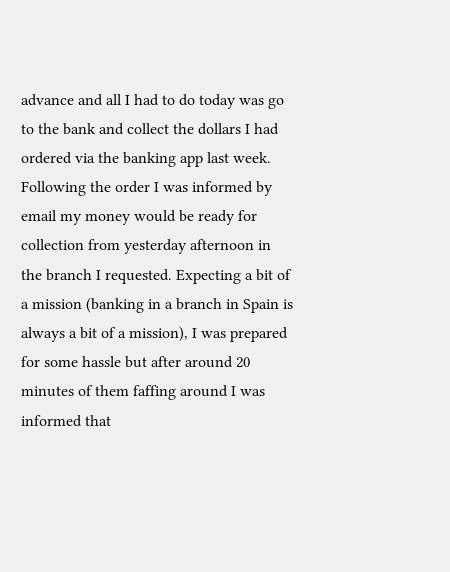advance and all I had to do today was go to the bank and collect the dollars I had ordered via the banking app last week. Following the order I was informed by email my money would be ready for collection from yesterday afternoon in the branch I requested. Expecting a bit of a mission (banking in a branch in Spain is always a bit of a mission), I was prepared for some hassle but after around 20 minutes of them faffing around I was informed that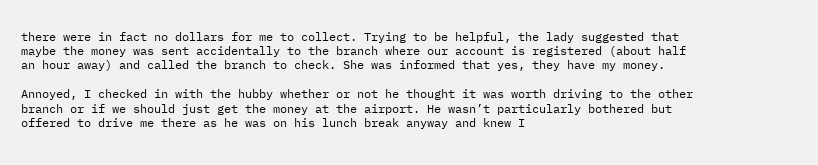there were in fact no dollars for me to collect. Trying to be helpful, the lady suggested that maybe the money was sent accidentally to the branch where our account is registered (about half an hour away) and called the branch to check. She was informed that yes, they have my money.

Annoyed, I checked in with the hubby whether or not he thought it was worth driving to the other branch or if we should just get the money at the airport. He wasn’t particularly bothered but offered to drive me there as he was on his lunch break anyway and knew I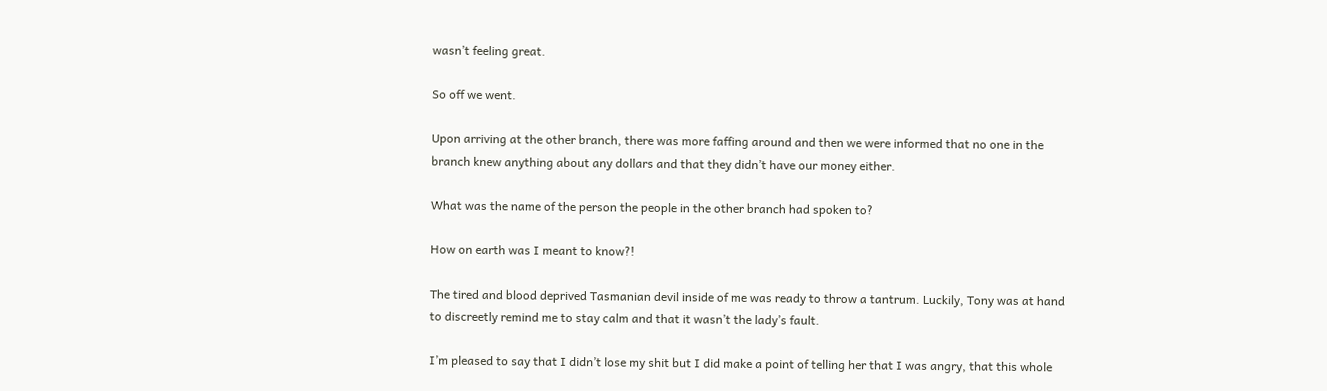wasn’t feeling great.

So off we went.

Upon arriving at the other branch, there was more faffing around and then we were informed that no one in the branch knew anything about any dollars and that they didn’t have our money either.

What was the name of the person the people in the other branch had spoken to?

How on earth was I meant to know?!

The tired and blood deprived Tasmanian devil inside of me was ready to throw a tantrum. Luckily, Tony was at hand to discreetly remind me to stay calm and that it wasn’t the lady’s fault.

I’m pleased to say that I didn’t lose my shit but I did make a point of telling her that I was angry, that this whole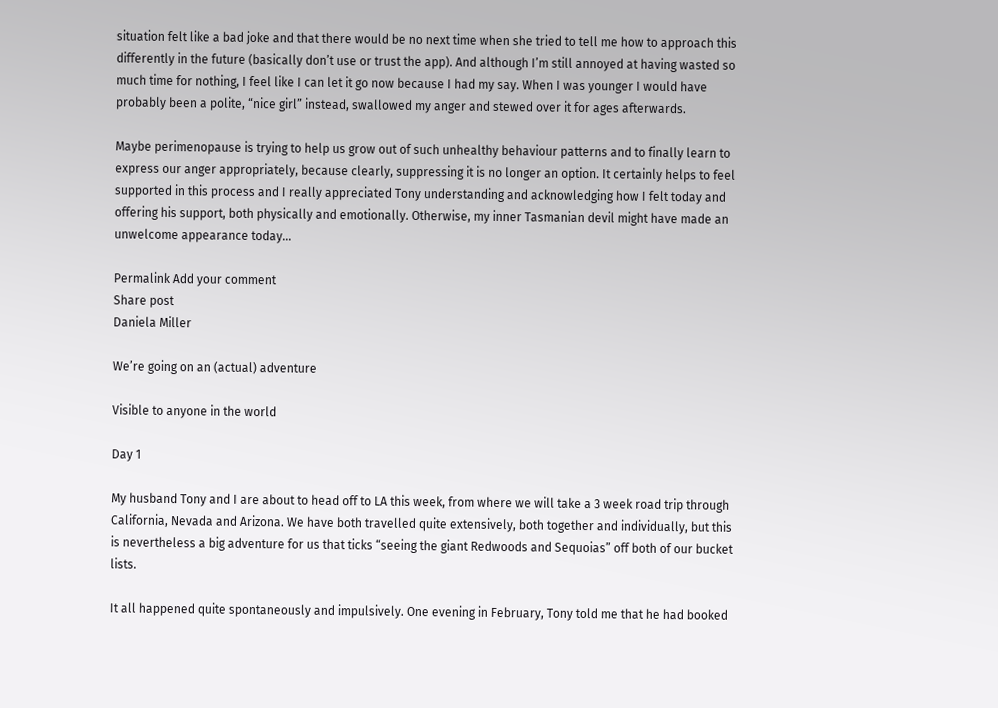situation felt like a bad joke and that there would be no next time when she tried to tell me how to approach this differently in the future (basically don’t use or trust the app). And although I’m still annoyed at having wasted so much time for nothing, I feel like I can let it go now because I had my say. When I was younger I would have probably been a polite, “nice girl” instead, swallowed my anger and stewed over it for ages afterwards.

Maybe perimenopause is trying to help us grow out of such unhealthy behaviour patterns and to finally learn to express our anger appropriately, because clearly, suppressing it is no longer an option. It certainly helps to feel supported in this process and I really appreciated Tony understanding and acknowledging how I felt today and offering his support, both physically and emotionally. Otherwise, my inner Tasmanian devil might have made an unwelcome appearance today…

Permalink Add your comment
Share post
Daniela Miller

We’re going on an (actual) adventure

Visible to anyone in the world

Day 1

My husband Tony and I are about to head off to LA this week, from where we will take a 3 week road trip through California, Nevada and Arizona. We have both travelled quite extensively, both together and individually, but this is nevertheless a big adventure for us that ticks “seeing the giant Redwoods and Sequoias” off both of our bucket lists.

It all happened quite spontaneously and impulsively. One evening in February, Tony told me that he had booked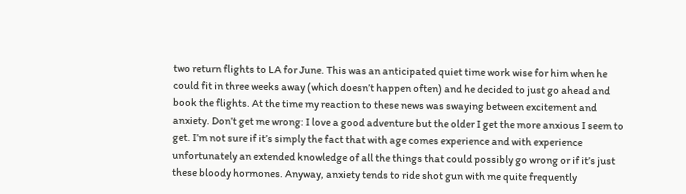two return flights to LA for June. This was an anticipated quiet time work wise for him when he could fit in three weeks away (which doesn’t happen often) and he decided to just go ahead and book the flights. At the time my reaction to these news was swaying between excitement and anxiety. Don’t get me wrong: I love a good adventure but the older I get the more anxious I seem to get. I’m not sure if it’s simply the fact that with age comes experience and with experience unfortunately an extended knowledge of all the things that could possibly go wrong or if it’s just these bloody hormones. Anyway, anxiety tends to ride shot gun with me quite frequently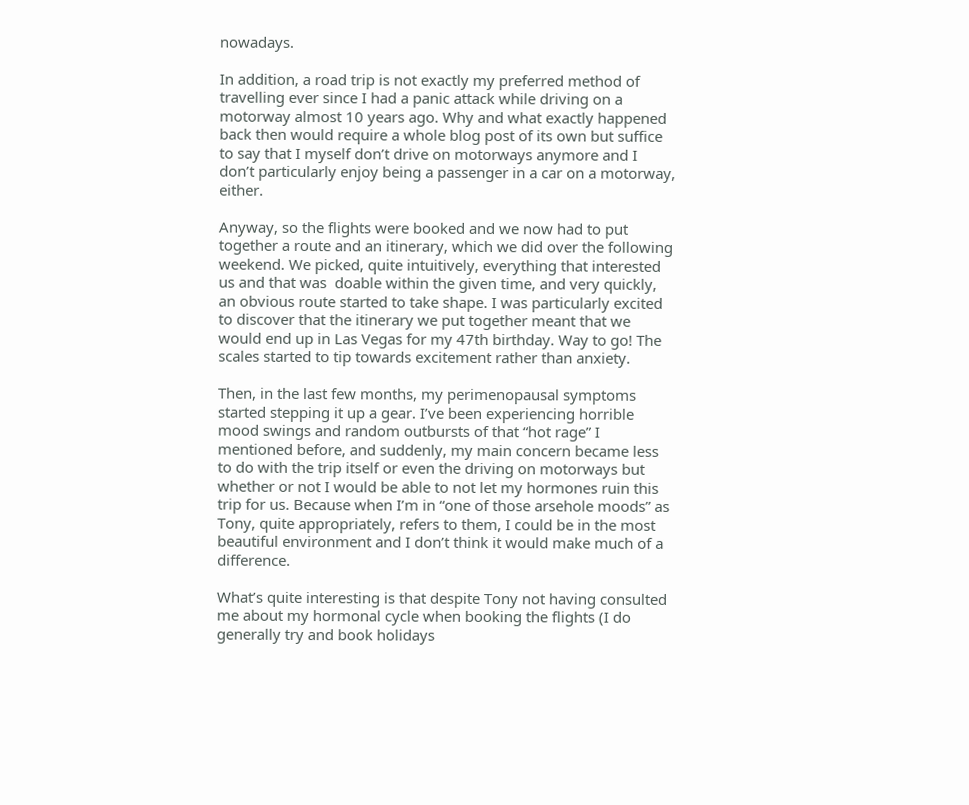nowadays.

In addition, a road trip is not exactly my preferred method of travelling ever since I had a panic attack while driving on a motorway almost 10 years ago. Why and what exactly happened back then would require a whole blog post of its own but suffice to say that I myself don’t drive on motorways anymore and I don’t particularly enjoy being a passenger in a car on a motorway, either.

Anyway, so the flights were booked and we now had to put together a route and an itinerary, which we did over the following weekend. We picked, quite intuitively, everything that interested us and that was  doable within the given time, and very quickly, an obvious route started to take shape. I was particularly excited to discover that the itinerary we put together meant that we would end up in Las Vegas for my 47th birthday. Way to go! The scales started to tip towards excitement rather than anxiety.

Then, in the last few months, my perimenopausal symptoms started stepping it up a gear. I’ve been experiencing horrible mood swings and random outbursts of that “hot rage” I mentioned before, and suddenly, my main concern became less to do with the trip itself or even the driving on motorways but whether or not I would be able to not let my hormones ruin this trip for us. Because when I’m in “one of those arsehole moods” as Tony, quite appropriately, refers to them, I could be in the most beautiful environment and I don’t think it would make much of a difference.

What’s quite interesting is that despite Tony not having consulted me about my hormonal cycle when booking the flights (I do generally try and book holidays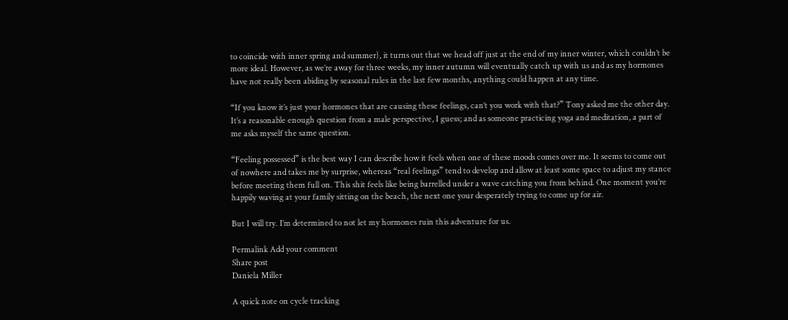to coincide with inner spring and summer), it turns out that we head off just at the end of my inner winter, which couldn’t be more ideal. However, as we’re away for three weeks, my inner autumn will eventually catch up with us and as my hormones have not really been abiding by seasonal rules in the last few months, anything could happen at any time.

“If you know it’s just your hormones that are causing these feelings, can’t you work with that?” Tony asked me the other day. It’s a reasonable enough question from a male perspective, I guess; and as someone practicing yoga and meditation, a part of me asks myself the same question.

“Feeling possessed” is the best way I can describe how it feels when one of these moods comes over me. It seems to come out of nowhere and takes me by surprise, whereas “real feelings” tend to develop and allow at least some space to adjust my stance before meeting them full on. This shit feels like being barrelled under a wave catching you from behind. One moment you’re happily waving at your family sitting on the beach, the next one your desperately trying to come up for air.

But I will try. I’m determined to not let my hormones ruin this adventure for us.

Permalink Add your comment
Share post
Daniela Miller

A quick note on cycle tracking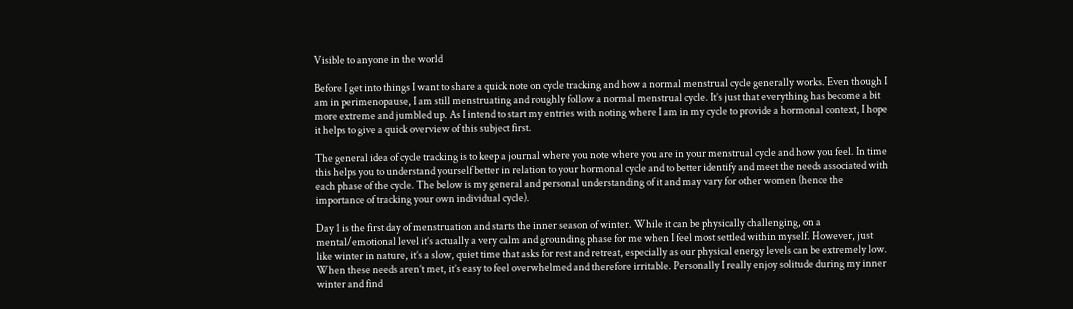Visible to anyone in the world

Before I get into things I want to share a quick note on cycle tracking and how a normal menstrual cycle generally works. Even though I am in perimenopause, I am still menstruating and roughly follow a normal menstrual cycle. It’s just that everything has become a bit more extreme and jumbled up. As I intend to start my entries with noting where I am in my cycle to provide a hormonal context, I hope it helps to give a quick overview of this subject first.

The general idea of cycle tracking is to keep a journal where you note where you are in your menstrual cycle and how you feel. In time this helps you to understand yourself better in relation to your hormonal cycle and to better identify and meet the needs associated with each phase of the cycle. The below is my general and personal understanding of it and may vary for other women (hence the importance of tracking your own individual cycle).

Day 1 is the first day of menstruation and starts the inner season of winter. While it can be physically challenging, on a mental/emotional level it’s actually a very calm and grounding phase for me when I feel most settled within myself. However, just like winter in nature, it’s a slow, quiet time that asks for rest and retreat, especially as our physical energy levels can be extremely low. When these needs aren’t met, it’s easy to feel overwhelmed and therefore irritable. Personally I really enjoy solitude during my inner winter and find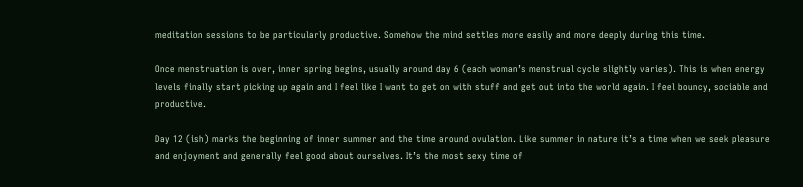meditation sessions to be particularly productive. Somehow the mind settles more easily and more deeply during this time.

Once menstruation is over, inner spring begins, usually around day 6 (each woman’s menstrual cycle slightly varies). This is when energy levels finally start picking up again and I feel like I want to get on with stuff and get out into the world again. I feel bouncy, sociable and productive.

Day 12 (ish) marks the beginning of inner summer and the time around ovulation. Like summer in nature it’s a time when we seek pleasure and enjoyment and generally feel good about ourselves. It’s the most sexy time of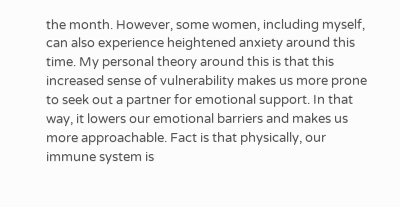the month. However, some women, including myself, can also experience heightened anxiety around this time. My personal theory around this is that this increased sense of vulnerability makes us more prone to seek out a partner for emotional support. In that way, it lowers our emotional barriers and makes us more approachable. Fact is that physically, our immune system is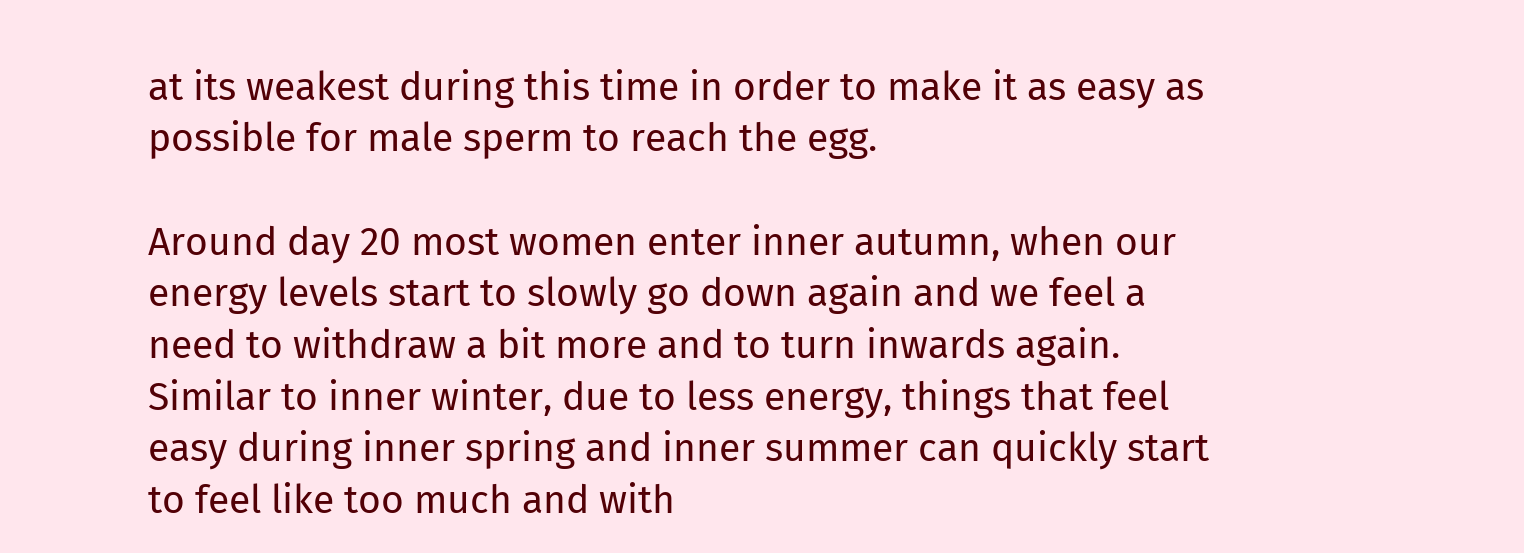at its weakest during this time in order to make it as easy as possible for male sperm to reach the egg.

Around day 20 most women enter inner autumn, when our energy levels start to slowly go down again and we feel a need to withdraw a bit more and to turn inwards again. Similar to inner winter, due to less energy, things that feel easy during inner spring and inner summer can quickly start to feel like too much and with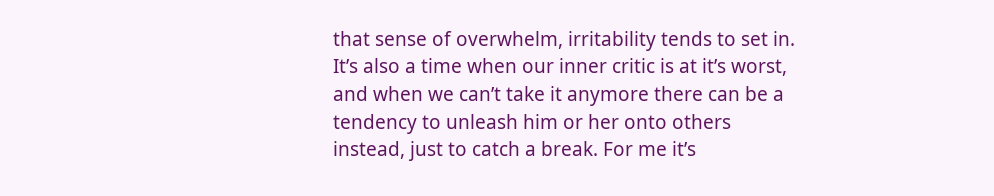that sense of overwhelm, irritability tends to set in. It’s also a time when our inner critic is at it’s worst, and when we can’t take it anymore there can be a tendency to unleash him or her onto others instead, just to catch a break. For me it’s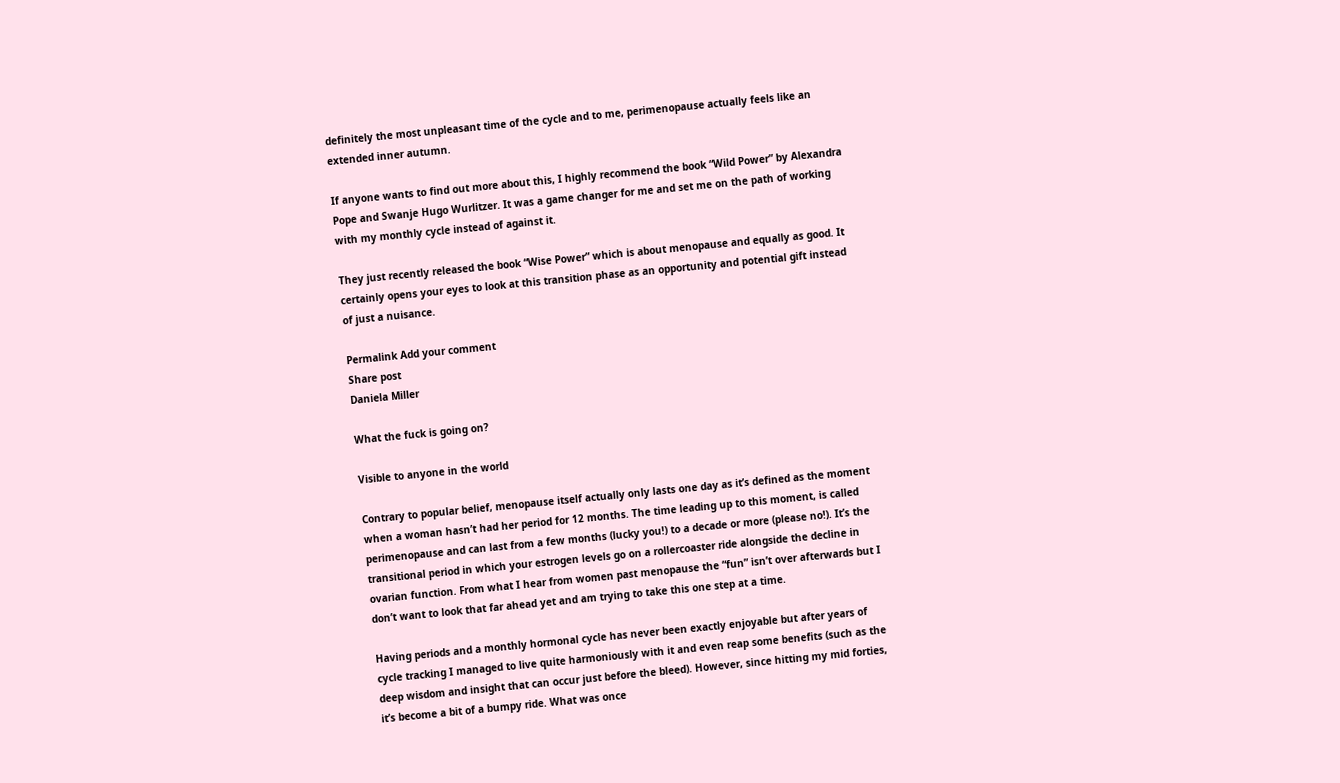definitely the most unpleasant time of the cycle and to me, perimenopause actually feels like an extended inner autumn.

If anyone wants to find out more about this, I highly recommend the book “Wild Power” by Alexandra Pope and Swanje Hugo Wurlitzer. It was a game changer for me and set me on the path of working with my monthly cycle instead of against it.

They just recently released the book “Wise Power” which is about menopause and equally as good. It certainly opens your eyes to look at this transition phase as an opportunity and potential gift instead of just a nuisance.

Permalink Add your comment
Share post
Daniela Miller

What the fuck is going on?

Visible to anyone in the world

Contrary to popular belief, menopause itself actually only lasts one day as it’s defined as the moment when a woman hasn’t had her period for 12 months. The time leading up to this moment, is called perimenopause and can last from a few months (lucky you!) to a decade or more (please no!). It’s the transitional period in which your estrogen levels go on a rollercoaster ride alongside the decline in ovarian function. From what I hear from women past menopause the “fun” isn’t over afterwards but I don’t want to look that far ahead yet and am trying to take this one step at a time.

Having periods and a monthly hormonal cycle has never been exactly enjoyable but after years of cycle tracking I managed to live quite harmoniously with it and even reap some benefits (such as the deep wisdom and insight that can occur just before the bleed). However, since hitting my mid forties, it’s become a bit of a bumpy ride. What was once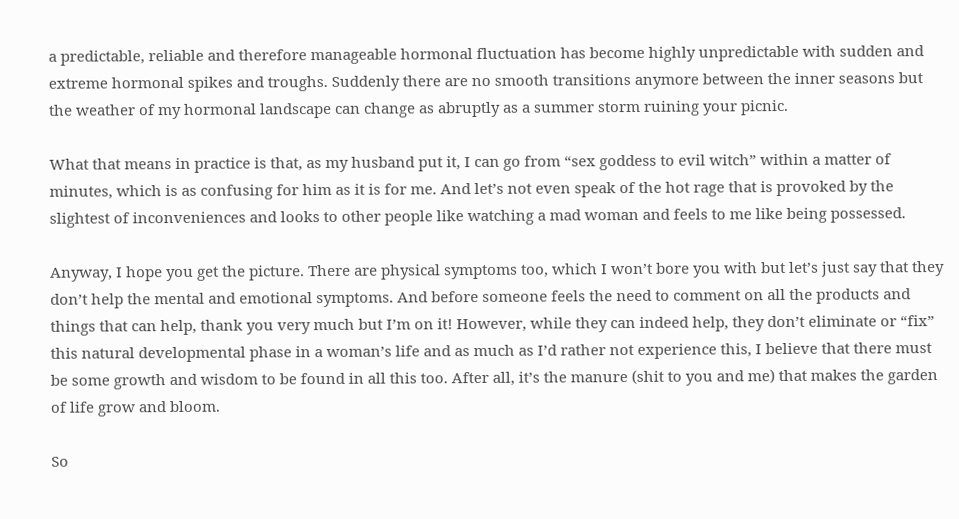a predictable, reliable and therefore manageable hormonal fluctuation has become highly unpredictable with sudden and extreme hormonal spikes and troughs. Suddenly there are no smooth transitions anymore between the inner seasons but the weather of my hormonal landscape can change as abruptly as a summer storm ruining your picnic.

What that means in practice is that, as my husband put it, I can go from “sex goddess to evil witch” within a matter of minutes, which is as confusing for him as it is for me. And let’s not even speak of the hot rage that is provoked by the slightest of inconveniences and looks to other people like watching a mad woman and feels to me like being possessed.

Anyway, I hope you get the picture. There are physical symptoms too, which I won’t bore you with but let’s just say that they don’t help the mental and emotional symptoms. And before someone feels the need to comment on all the products and things that can help, thank you very much but I’m on it! However, while they can indeed help, they don’t eliminate or “fix” this natural developmental phase in a woman’s life and as much as I’d rather not experience this, I believe that there must be some growth and wisdom to be found in all this too. After all, it’s the manure (shit to you and me) that makes the garden of life grow and bloom.

So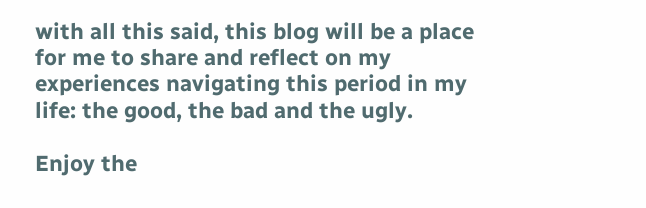with all this said, this blog will be a place for me to share and reflect on my experiences navigating this period in my life: the good, the bad and the ugly.

Enjoy the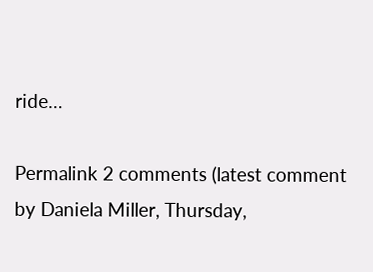ride…

Permalink 2 comments (latest comment by Daniela Miller, Thursday,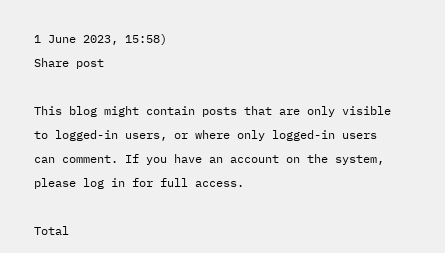1 June 2023, 15:58)
Share post

This blog might contain posts that are only visible to logged-in users, or where only logged-in users can comment. If you have an account on the system, please log in for full access.

Total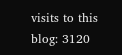visits to this blog: 3120